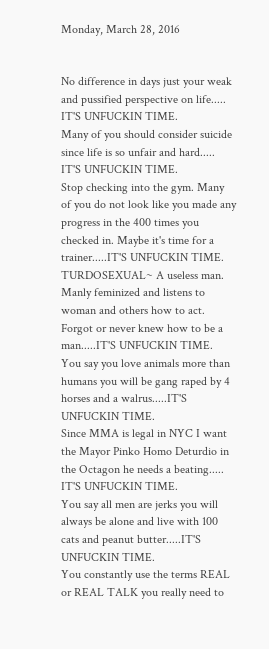Monday, March 28, 2016


No difference in days just your weak and pussified perspective on life..... IT'S UNFUCKIN TIME.
Many of you should consider suicide since life is so unfair and hard..... IT'S UNFUCKIN TIME.
Stop checking into the gym. Many of you do not look like you made any progress in the 400 times you checked in. Maybe it's time for a trainer.....IT'S UNFUCKIN TIME.
TURDOSEXUAL~ A useless man. Manly feminized and listens to woman and others how to act. Forgot or never knew how to be a man.....IT'S UNFUCKIN TIME.
You say you love animals more than humans you will be gang raped by 4 horses and a walrus.....IT'S UNFUCKIN TIME.
Since MMA is legal in NYC I want the Mayor Pinko Homo Deturdio in the Octagon he needs a beating..... IT'S UNFUCKIN TIME.
You say all men are jerks you will always be alone and live with 100 cats and peanut butter.....IT'S UNFUCKIN TIME.
You constantly use the terms REAL or REAL TALK you really need to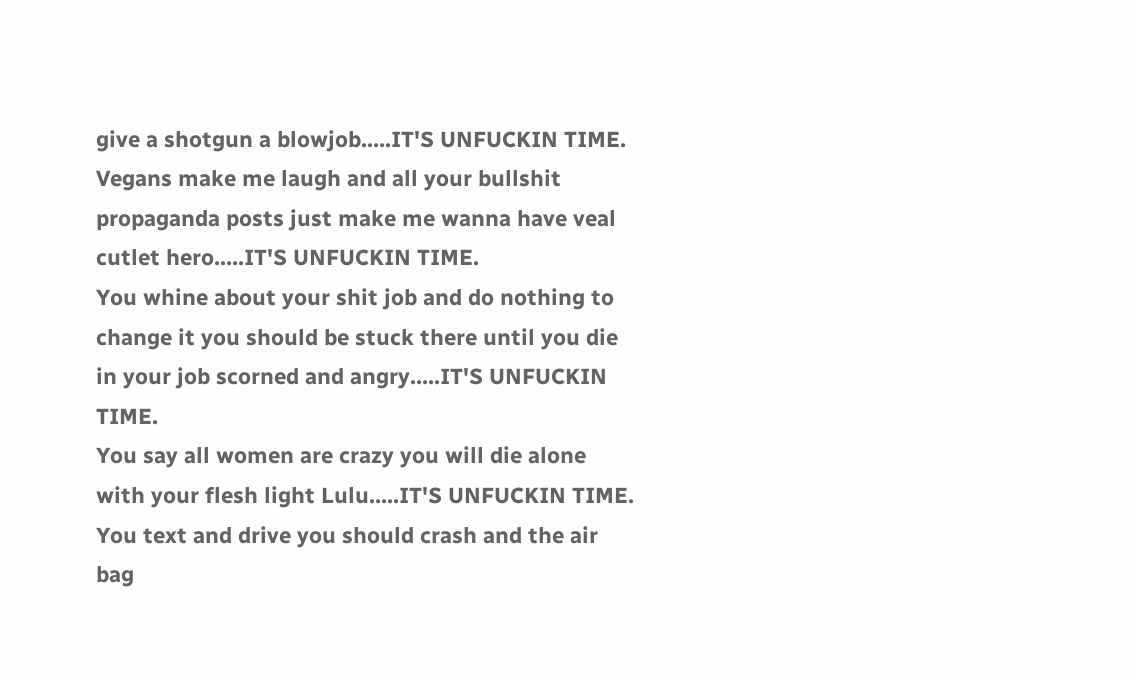give a shotgun a blowjob.....IT'S UNFUCKIN TIME.
Vegans make me laugh and all your bullshit propaganda posts just make me wanna have veal cutlet hero.....IT'S UNFUCKIN TIME.
You whine about your shit job and do nothing to change it you should be stuck there until you die in your job scorned and angry.....IT'S UNFUCKIN TIME.
You say all women are crazy you will die alone with your flesh light Lulu.....IT'S UNFUCKIN TIME.
You text and drive you should crash and the air bag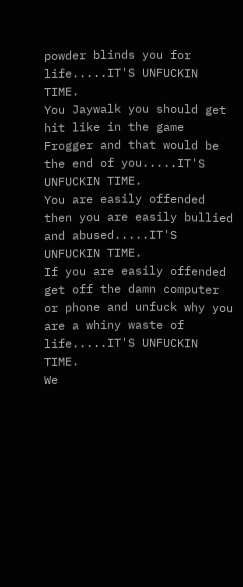powder blinds you for life.....IT'S UNFUCKIN TIME.
You Jaywalk you should get hit like in the game Frogger and that would be the end of you.....IT'S UNFUCKIN TIME.
You are easily offended then you are easily bullied and abused.....IT'S UNFUCKIN TIME.
If you are easily offended get off the damn computer or phone and unfuck why you are a whiny waste of life.....IT'S UNFUCKIN TIME.
We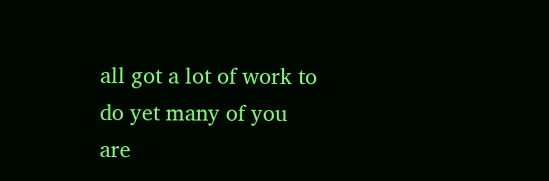all got a lot of work to do yet many of you are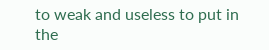to weak and useless to put in the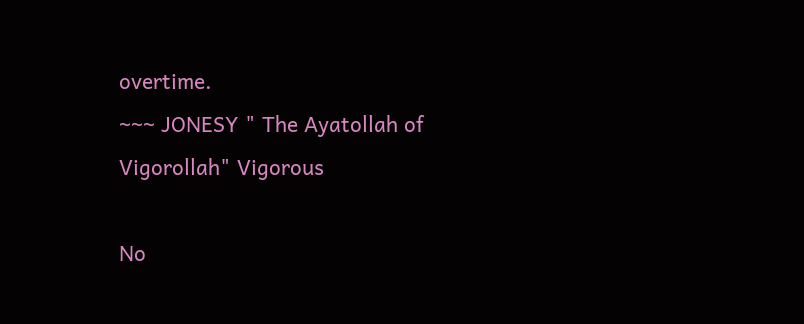overtime.
~~~ JONESY " The Ayatollah of Vigorollah" Vigorous

No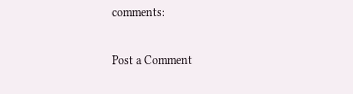comments:

Post a Comment